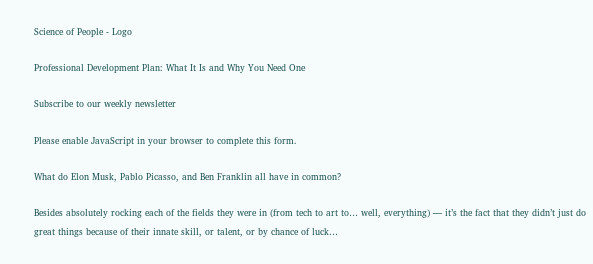Science of People - Logo

Professional Development Plan: What It Is and Why You Need One

Subscribe to our weekly newsletter

Please enable JavaScript in your browser to complete this form.

What do Elon Musk, Pablo Picasso, and Ben Franklin all have in common?

Besides absolutely rocking each of the fields they were in (from tech to art to… well, everything) — it’s the fact that they didn’t just do great things because of their innate skill, or talent, or by chance of luck…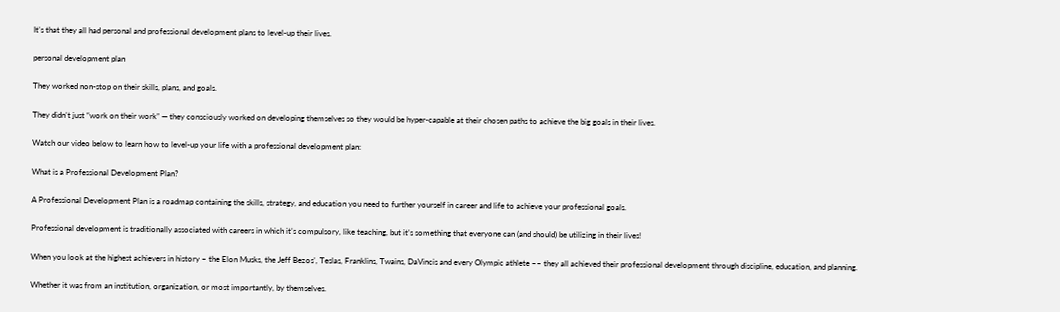It’s that they all had personal and professional development plans to level-up their lives.

personal development plan

They worked non-stop on their skills, plans, and goals.

They didn’t just “work on their work” — they consciously worked on developing themselves so they would be hyper-capable at their chosen paths to achieve the big goals in their lives.

Watch our video below to learn how to level-up your life with a professional development plan:

What is a Professional Development Plan?

A Professional Development Plan is a roadmap containing the skills, strategy, and education you need to further yourself in career and life to achieve your professional goals.

Professional development is traditionally associated with careers in which it’s compulsory, like teaching, but it’s something that everyone can (and should) be utilizing in their lives!

When you look at the highest achievers in history – the Elon Musks, the Jeff Bezos’, Teslas, Franklins, Twains, DaVincis and every Olympic athlete –– they all achieved their professional development through discipline, education, and planning.

Whether it was from an institution, organization, or most importantly, by themselves.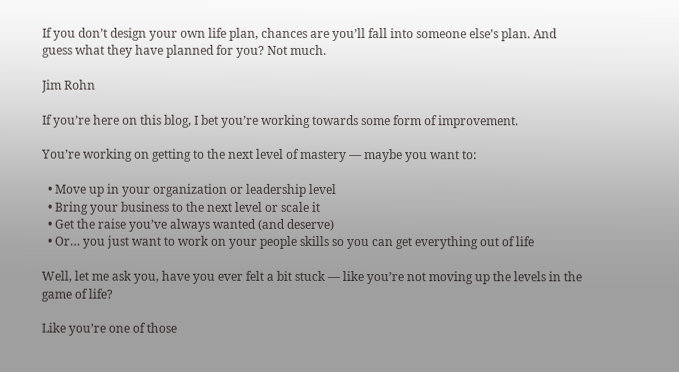If you don’t design your own life plan, chances are you’ll fall into someone else’s plan. And guess what they have planned for you? Not much.

Jim Rohn

If you’re here on this blog, I bet you’re working towards some form of improvement.

You’re working on getting to the next level of mastery –– maybe you want to:

  • Move up in your organization or leadership level
  • Bring your business to the next level or scale it
  • Get the raise you’ve always wanted (and deserve)
  • Or… you just want to work on your people skills so you can get everything out of life

Well, let me ask you, have you ever felt a bit stuck –– like you’re not moving up the levels in the game of life?

Like you’re one of those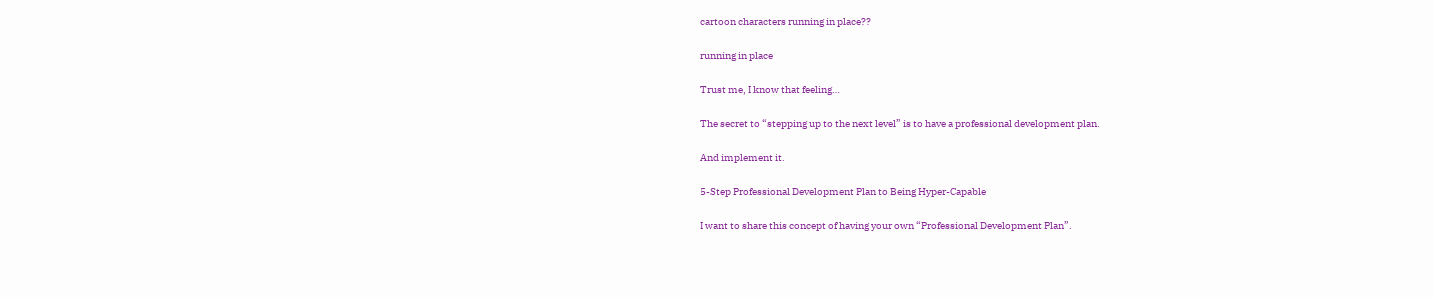cartoon characters running in place??

running in place

Trust me, I know that feeling…

The secret to “stepping up to the next level” is to have a professional development plan.

And implement it.

5-Step Professional Development Plan to Being Hyper-Capable

I want to share this concept of having your own “Professional Development Plan”.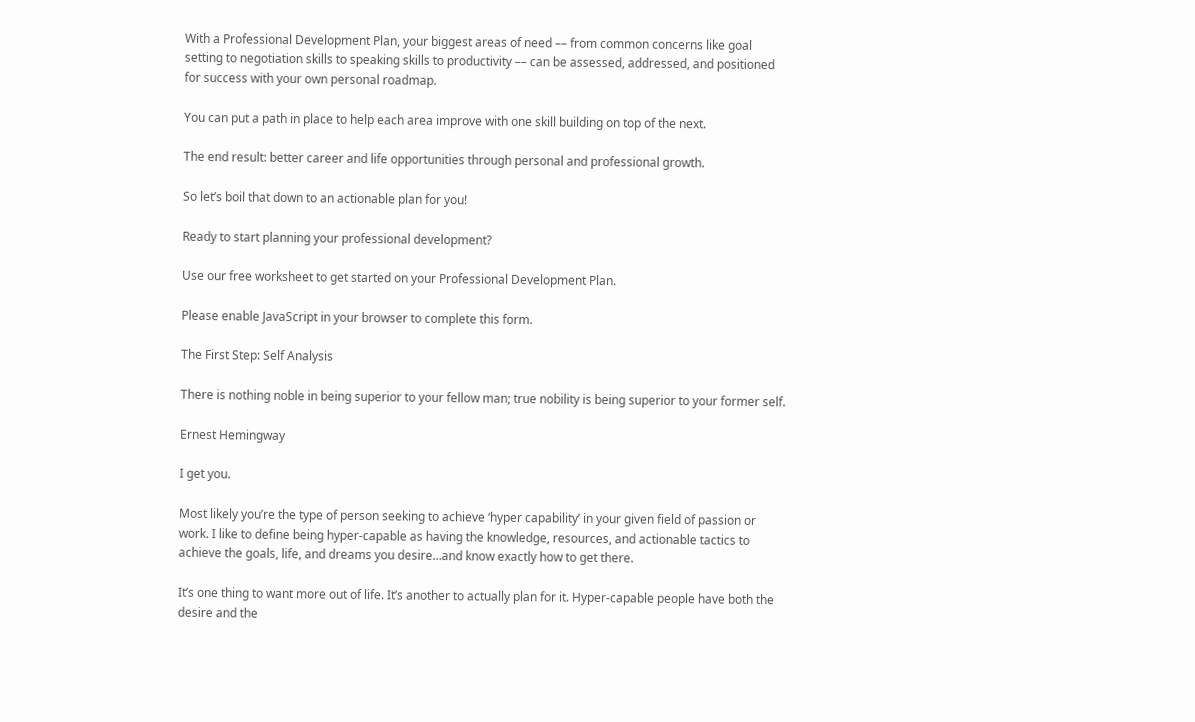With a Professional Development Plan, your biggest areas of need –– from common concerns like goal setting to negotiation skills to speaking skills to productivity –– can be assessed, addressed, and positioned for success with your own personal roadmap.

You can put a path in place to help each area improve with one skill building on top of the next.

The end result: better career and life opportunities through personal and professional growth.

So let’s boil that down to an actionable plan for you!

Ready to start planning your professional development?

Use our free worksheet to get started on your Professional Development Plan.

Please enable JavaScript in your browser to complete this form.

The First Step: Self Analysis

There is nothing noble in being superior to your fellow man; true nobility is being superior to your former self.

Ernest Hemingway

I get you.

Most likely you’re the type of person seeking to achieve ‘hyper capability’ in your given field of passion or work. I like to define being hyper-capable as having the knowledge, resources, and actionable tactics to achieve the goals, life, and dreams you desire…and know exactly how to get there.

It’s one thing to want more out of life. It’s another to actually plan for it. Hyper-capable people have both the desire and the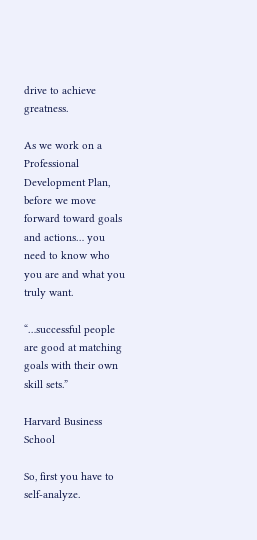drive to achieve greatness.

As we work on a Professional Development Plan, before we move forward toward goals and actions… you need to know who you are and what you truly want.

“…successful people are good at matching goals with their own skill sets.”

Harvard Business School

So, first you have to self-analyze.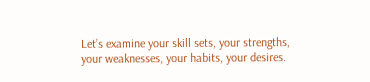Let’s examine your skill sets, your strengths, your weaknesses, your habits, your desires.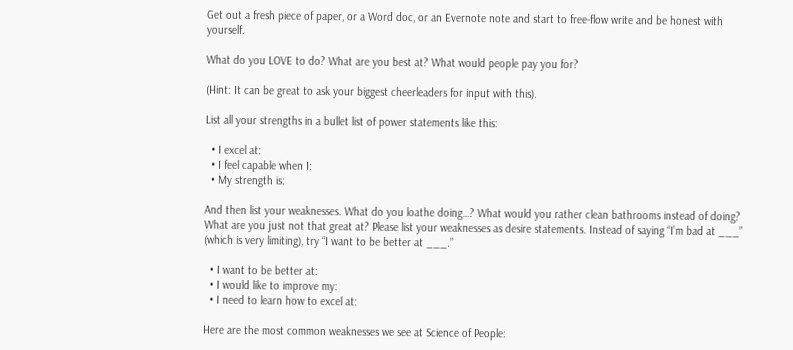Get out a fresh piece of paper, or a Word doc, or an Evernote note and start to free-flow write and be honest with yourself.

What do you LOVE to do? What are you best at? What would people pay you for?

(Hint: It can be great to ask your biggest cheerleaders for input with this).

List all your strengths in a bullet list of power statements like this:

  • I excel at:
  • I feel capable when I:
  • My strength is:

And then list your weaknesses. What do you loathe doing…? What would you rather clean bathrooms instead of doing? What are you just not that great at? Please list your weaknesses as desire statements. Instead of saying “I’m bad at ___” (which is very limiting), try “I want to be better at ___.”

  • I want to be better at:
  • I would like to improve my:
  • I need to learn how to excel at:

Here are the most common weaknesses we see at Science of People: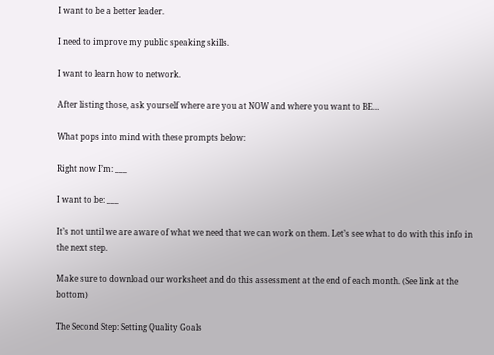I want to be a better leader.

I need to improve my public speaking skills.

I want to learn how to network.

After listing those, ask yourself where are you at NOW and where you want to BE…

What pops into mind with these prompts below:

Right now I’m: ___

I want to be: ___

It’s not until we are aware of what we need that we can work on them. Let’s see what to do with this info in the next step.

Make sure to download our worksheet and do this assessment at the end of each month. (See link at the bottom)

The Second Step: Setting Quality Goals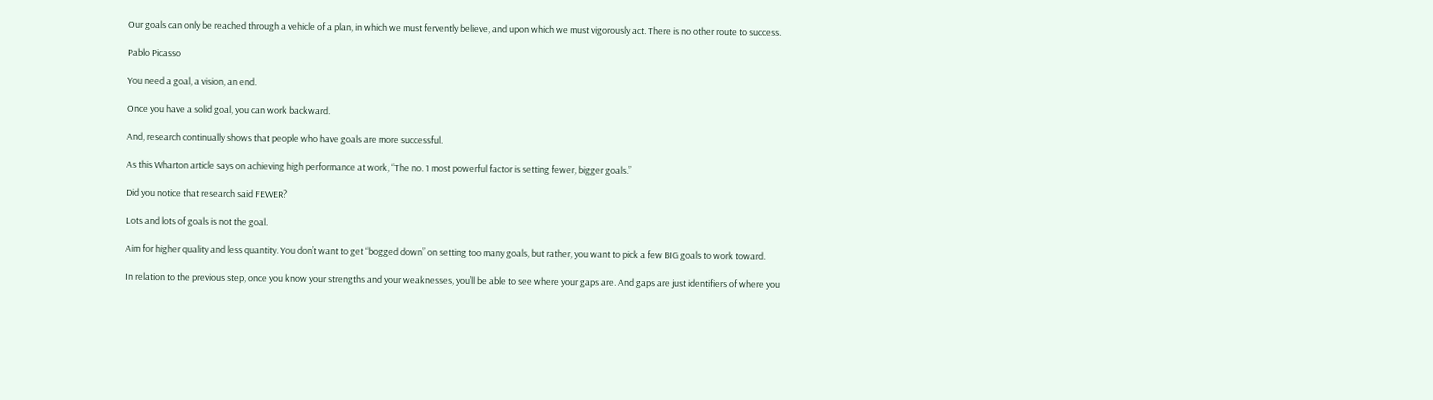Our goals can only be reached through a vehicle of a plan, in which we must fervently believe, and upon which we must vigorously act. There is no other route to success.

Pablo Picasso

You need a goal, a vision, an end.

Once you have a solid goal, you can work backward.

And, research continually shows that people who have goals are more successful.

As this Wharton article says on achieving high performance at work, “The no. 1 most powerful factor is setting fewer, bigger goals.”

Did you notice that research said FEWER?

Lots and lots of goals is not the goal.

Aim for higher quality and less quantity. You don’t want to get “bogged down” on setting too many goals, but rather, you want to pick a few BIG goals to work toward.

In relation to the previous step, once you know your strengths and your weaknesses, you’ll be able to see where your gaps are. And gaps are just identifiers of where you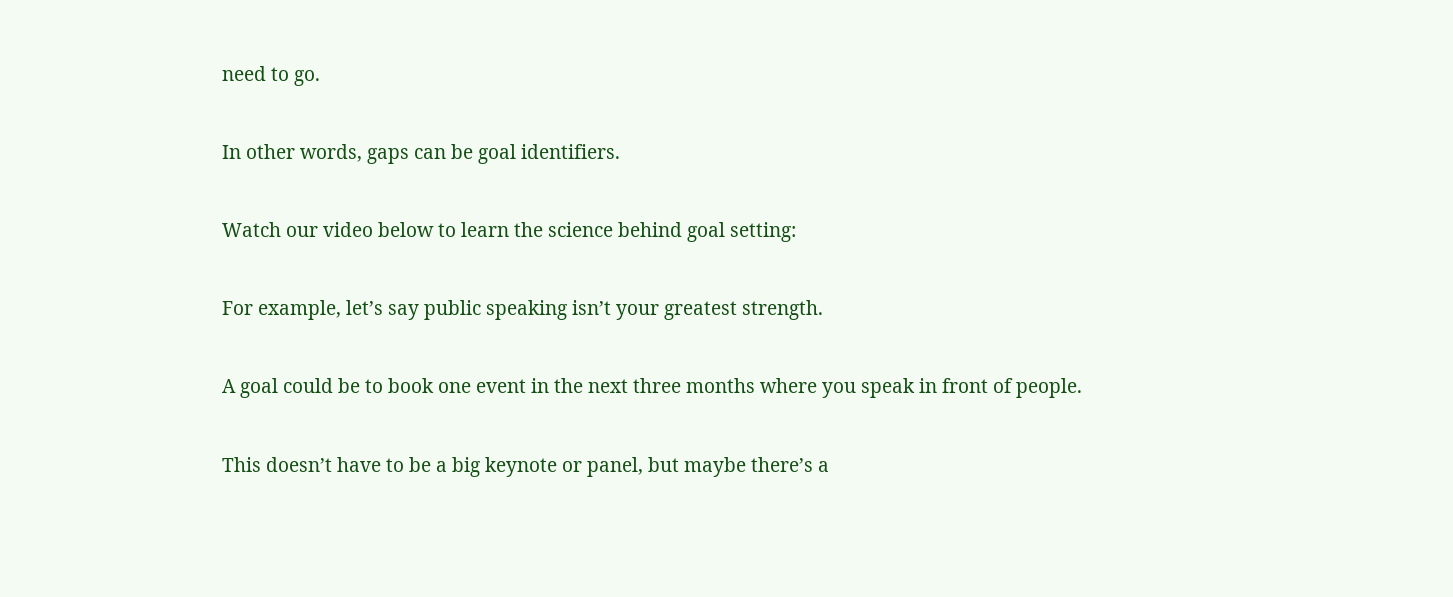need to go.

In other words, gaps can be goal identifiers.

Watch our video below to learn the science behind goal setting:

For example, let’s say public speaking isn’t your greatest strength.

A goal could be to book one event in the next three months where you speak in front of people.

This doesn’t have to be a big keynote or panel, but maybe there’s a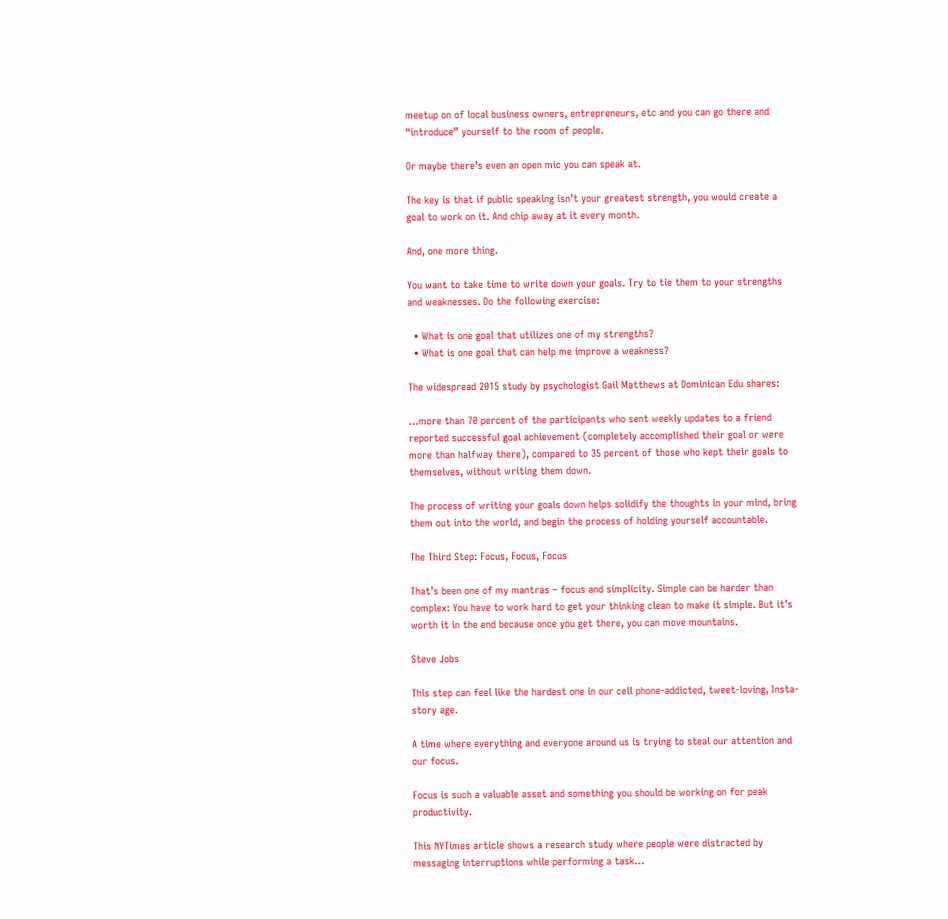meetup on of local business owners, entrepreneurs, etc and you can go there and “introduce” yourself to the room of people.

Or maybe there’s even an open mic you can speak at.

The key is that if public speaking isn’t your greatest strength, you would create a goal to work on it. And chip away at it every month.

And, one more thing.

You want to take time to write down your goals. Try to tie them to your strengths and weaknesses. Do the following exercise:

  • What is one goal that utilizes one of my strengths?
  • What is one goal that can help me improve a weakness?

The widespread 2015 study by psychologist Gail Matthews at Dominican Edu shares:

…more than 70 percent of the participants who sent weekly updates to a friend reported successful goal achievement (completely accomplished their goal or were more than halfway there), compared to 35 percent of those who kept their goals to themselves, without writing them down.

The process of writing your goals down helps solidify the thoughts in your mind, bring them out into the world, and begin the process of holding yourself accountable.

The Third Step: Focus, Focus, Focus

That’s been one of my mantras – focus and simplicity. Simple can be harder than complex: You have to work hard to get your thinking clean to make it simple. But it’s worth it in the end because once you get there, you can move mountains.

Steve Jobs

This step can feel like the hardest one in our cell phone-addicted, tweet-loving, Insta-story age.

A time where everything and everyone around us is trying to steal our attention and our focus.

Focus is such a valuable asset and something you should be working on for peak productivity.

This NYTimes article shows a research study where people were distracted by messaging interruptions while performing a task…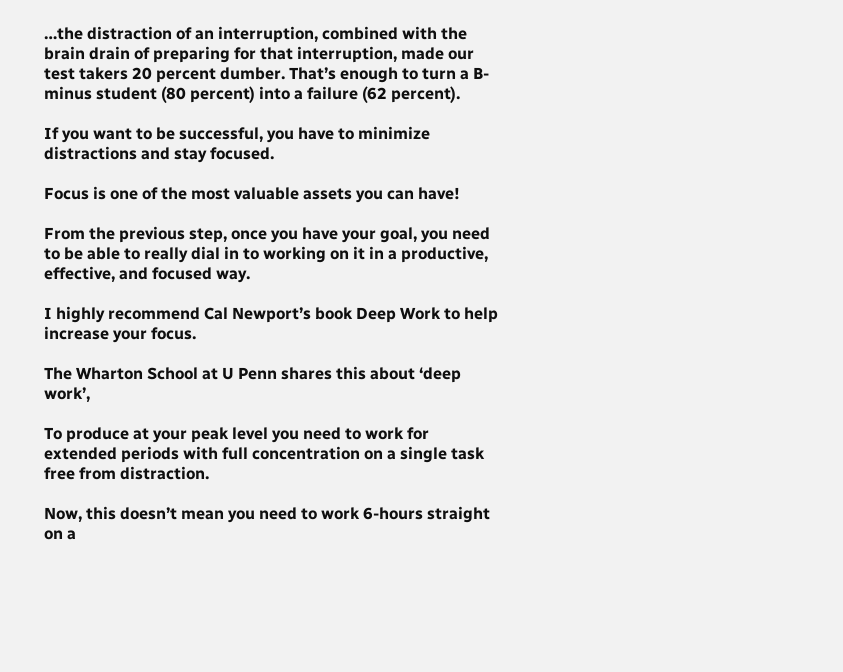…the distraction of an interruption, combined with the brain drain of preparing for that interruption, made our test takers 20 percent dumber. That’s enough to turn a B-minus student (80 percent) into a failure (62 percent).

If you want to be successful, you have to minimize distractions and stay focused.

Focus is one of the most valuable assets you can have!

From the previous step, once you have your goal, you need to be able to really dial in to working on it in a productive, effective, and focused way.

I highly recommend Cal Newport’s book Deep Work to help increase your focus.

The Wharton School at U Penn shares this about ‘deep work’,

To produce at your peak level you need to work for extended periods with full concentration on a single task free from distraction.

Now, this doesn’t mean you need to work 6-hours straight on a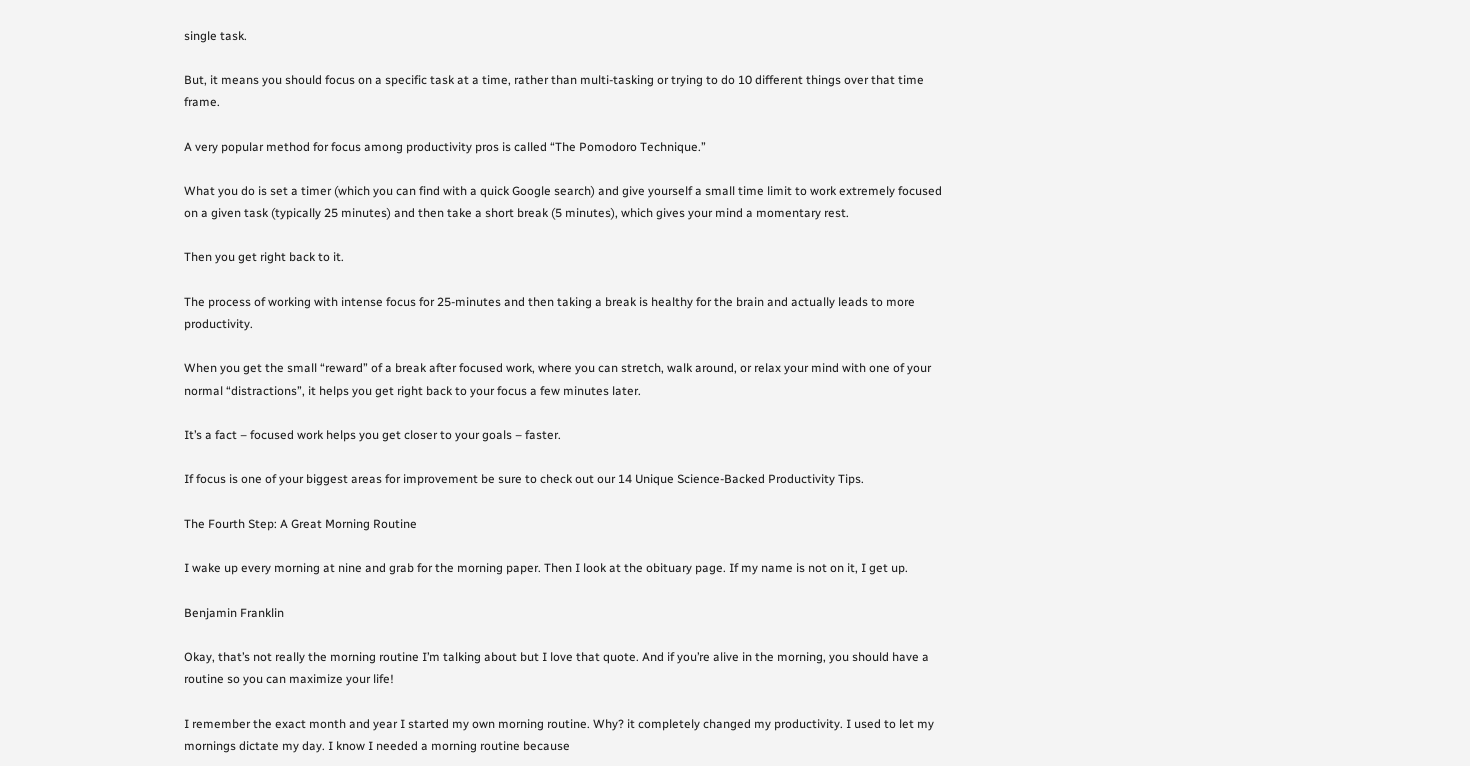single task.

But, it means you should focus on a specific task at a time, rather than multi-tasking or trying to do 10 different things over that time frame.

A very popular method for focus among productivity pros is called “The Pomodoro Technique.”

What you do is set a timer (which you can find with a quick Google search) and give yourself a small time limit to work extremely focused on a given task (typically 25 minutes) and then take a short break (5 minutes), which gives your mind a momentary rest.

Then you get right back to it.

The process of working with intense focus for 25-minutes and then taking a break is healthy for the brain and actually leads to more productivity.

When you get the small “reward” of a break after focused work, where you can stretch, walk around, or relax your mind with one of your normal “distractions”, it helps you get right back to your focus a few minutes later.

It’s a fact – focused work helps you get closer to your goals – faster.

If focus is one of your biggest areas for improvement be sure to check out our 14 Unique Science-Backed Productivity Tips.

The Fourth Step: A Great Morning Routine

I wake up every morning at nine and grab for the morning paper. Then I look at the obituary page. If my name is not on it, I get up.

Benjamin Franklin

Okay, that’s not really the morning routine I’m talking about but I love that quote. And if you’re alive in the morning, you should have a routine so you can maximize your life!

I remember the exact month and year I started my own morning routine. Why? it completely changed my productivity. I used to let my mornings dictate my day. I know I needed a morning routine because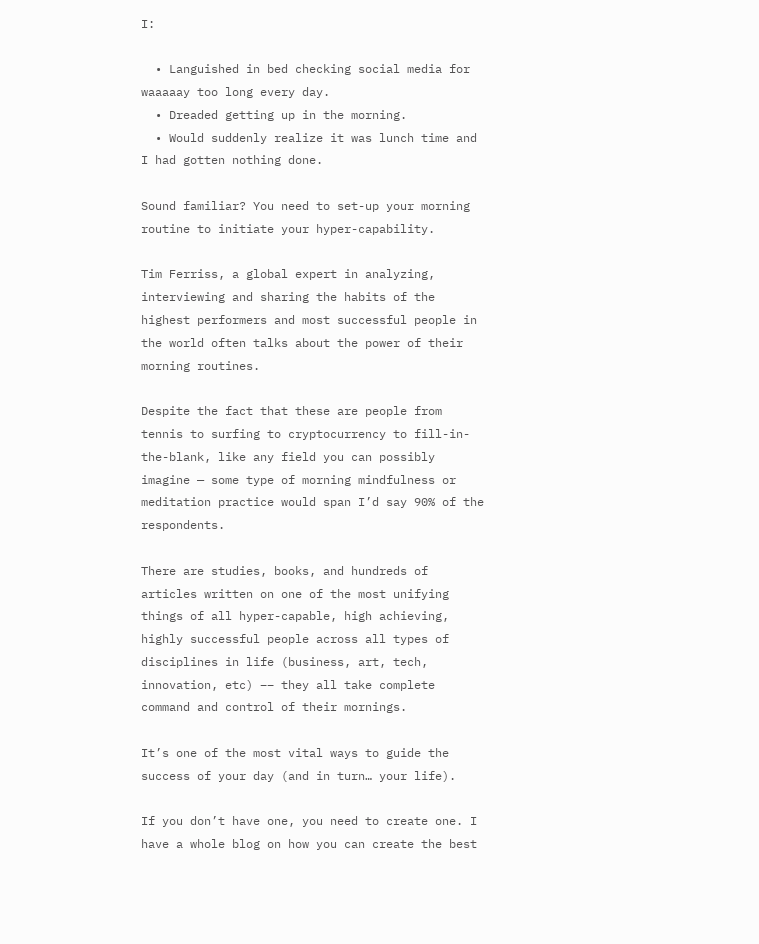I:

  • Languished in bed checking social media for waaaaay too long every day.
  • Dreaded getting up in the morning.
  • Would suddenly realize it was lunch time and I had gotten nothing done.

Sound familiar? You need to set-up your morning routine to initiate your hyper-capability.

Tim Ferriss, a global expert in analyzing, interviewing and sharing the habits of the highest performers and most successful people in the world often talks about the power of their morning routines.

Despite the fact that these are people from tennis to surfing to cryptocurrency to fill-in-the-blank, like any field you can possibly imagine — some type of morning mindfulness or meditation practice would span I’d say 90% of the respondents.

There are studies, books, and hundreds of articles written on one of the most unifying things of all hyper-capable, high achieving, highly successful people across all types of disciplines in life (business, art, tech, innovation, etc) –– they all take complete command and control of their mornings.

It’s one of the most vital ways to guide the success of your day (and in turn… your life).

If you don’t have one, you need to create one. I have a whole blog on how you can create the best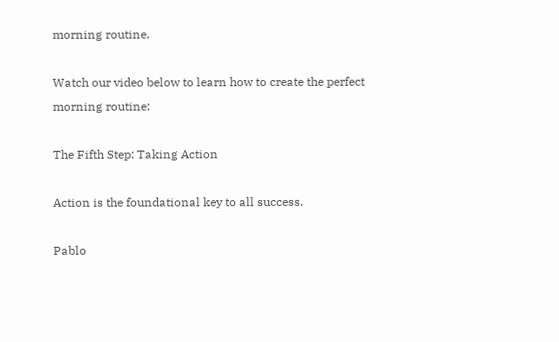morning routine.

Watch our video below to learn how to create the perfect morning routine:

The Fifth Step: Taking Action

Action is the foundational key to all success.

Pablo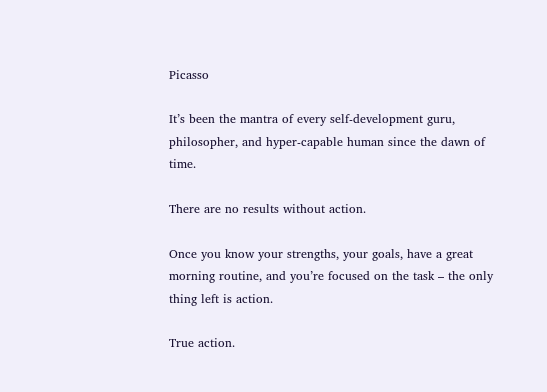Picasso

It’s been the mantra of every self-development guru, philosopher, and hyper-capable human since the dawn of time.

There are no results without action.

Once you know your strengths, your goals, have a great morning routine, and you’re focused on the task – the only thing left is action.

True action.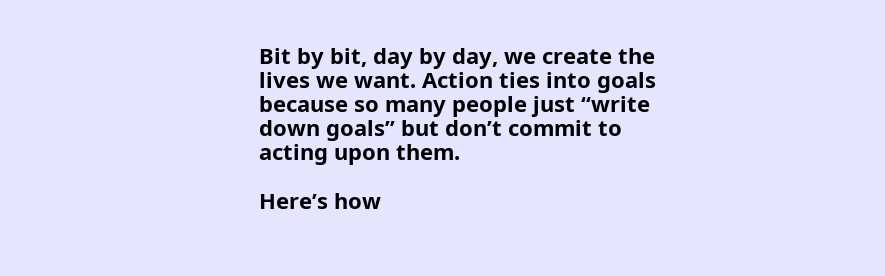Bit by bit, day by day, we create the lives we want. Action ties into goals because so many people just “write down goals” but don’t commit to acting upon them.

Here’s how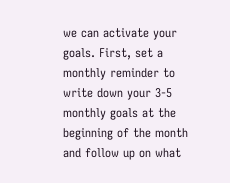we can activate your goals. First, set a monthly reminder to write down your 3-5 monthly goals at the beginning of the month and follow up on what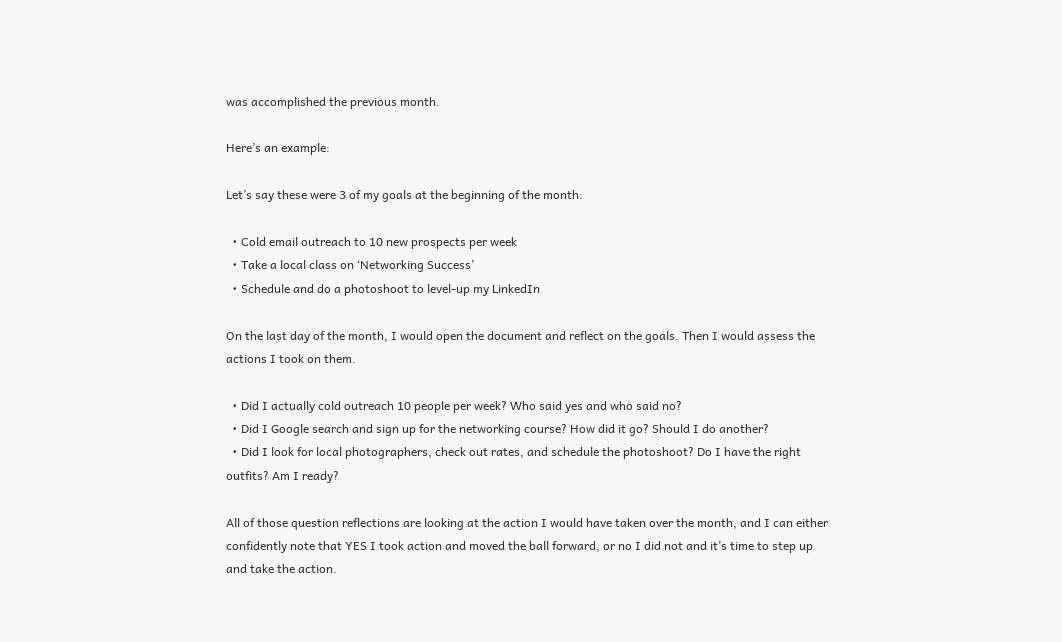was accomplished the previous month.

Here’s an example:

Let’s say these were 3 of my goals at the beginning of the month:

  • Cold email outreach to 10 new prospects per week
  • Take a local class on ‘Networking Success’
  • Schedule and do a photoshoot to level-up my LinkedIn

On the last day of the month, I would open the document and reflect on the goals. Then I would assess the actions I took on them.

  • Did I actually cold outreach 10 people per week? Who said yes and who said no?
  • Did I Google search and sign up for the networking course? How did it go? Should I do another?
  • Did I look for local photographers, check out rates, and schedule the photoshoot? Do I have the right outfits? Am I ready?

All of those question reflections are looking at the action I would have taken over the month, and I can either confidently note that YES I took action and moved the ball forward, or no I did not and it’s time to step up and take the action.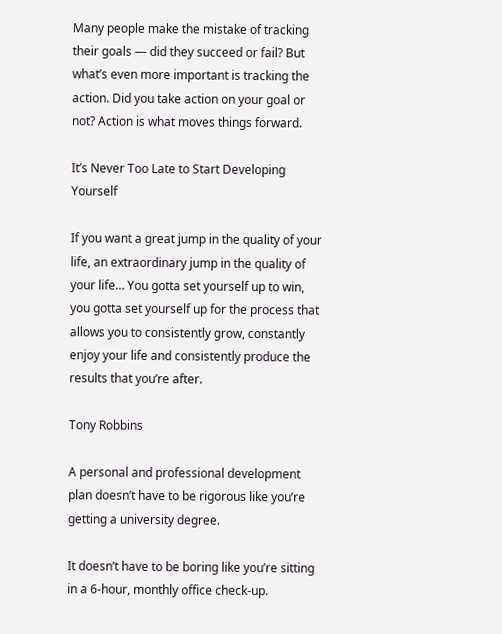Many people make the mistake of tracking their goals — did they succeed or fail? But what’s even more important is tracking the action. Did you take action on your goal or not? Action is what moves things forward.

It’s Never Too Late to Start Developing Yourself

If you want a great jump in the quality of your life, an extraordinary jump in the quality of your life… You gotta set yourself up to win, you gotta set yourself up for the process that allows you to consistently grow, constantly enjoy your life and consistently produce the results that you’re after.

Tony Robbins

A personal and professional development plan doesn’t have to be rigorous like you’re getting a university degree.

It doesn’t have to be boring like you’re sitting in a 6-hour, monthly office check-up.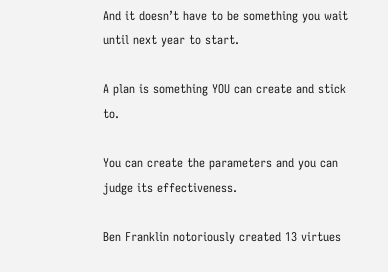And it doesn’t have to be something you wait until next year to start.

A plan is something YOU can create and stick to.

You can create the parameters and you can judge its effectiveness.

Ben Franklin notoriously created 13 virtues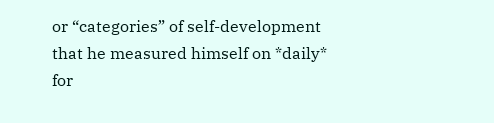or “categories” of self-development that he measured himself on *daily* for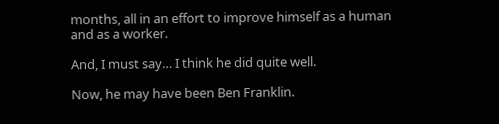months, all in an effort to improve himself as a human and as a worker.

And, I must say… I think he did quite well.

Now, he may have been Ben Franklin.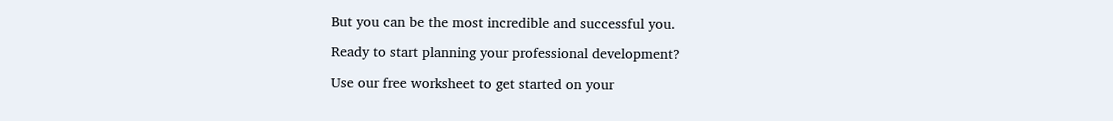But you can be the most incredible and successful you.

Ready to start planning your professional development?

Use our free worksheet to get started on your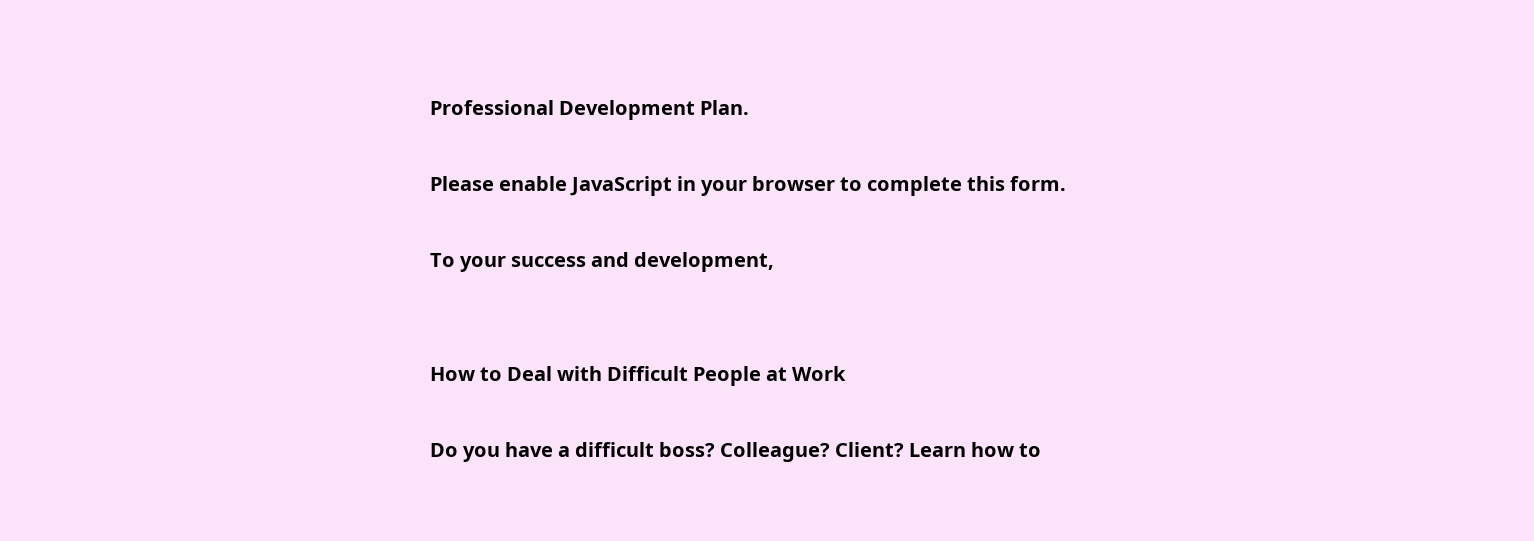Professional Development Plan.

Please enable JavaScript in your browser to complete this form.

To your success and development,


How to Deal with Difficult People at Work

Do you have a difficult boss? Colleague? Client? Learn how to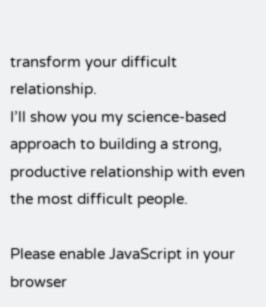transform your difficult relationship.
I’ll show you my science-based approach to building a strong, productive relationship with even the most difficult people.

Please enable JavaScript in your browser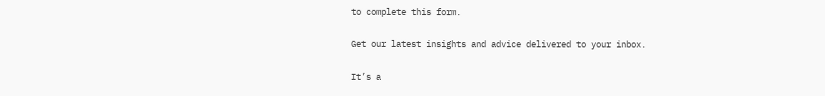to complete this form.

Get our latest insights and advice delivered to your inbox.

It’s a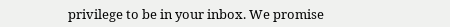privilege to be in your inbox. We promise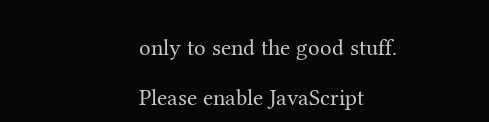only to send the good stuff.

Please enable JavaScript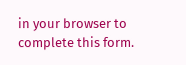in your browser to complete this form.